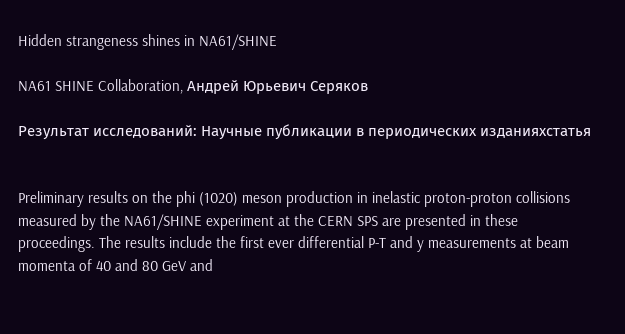Hidden strangeness shines in NA61/SHINE

NA61 SHINE Collaboration, Андрей Юрьевич Серяков

Результат исследований: Научные публикации в периодических изданияхстатья


Preliminary results on the phi (1020) meson production in inelastic proton-proton collisions measured by the NA61/SHINE experiment at the CERN SPS are presented in these proceedings. The results include the first ever differential P-T and y measurements at beam momenta of 40 and 80 GeV and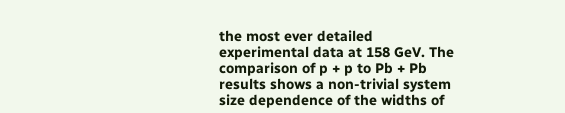the most ever detailed experimental data at 158 GeV. The comparison of p + p to Pb + Pb results shows a non-trivial system size dependence of the widths of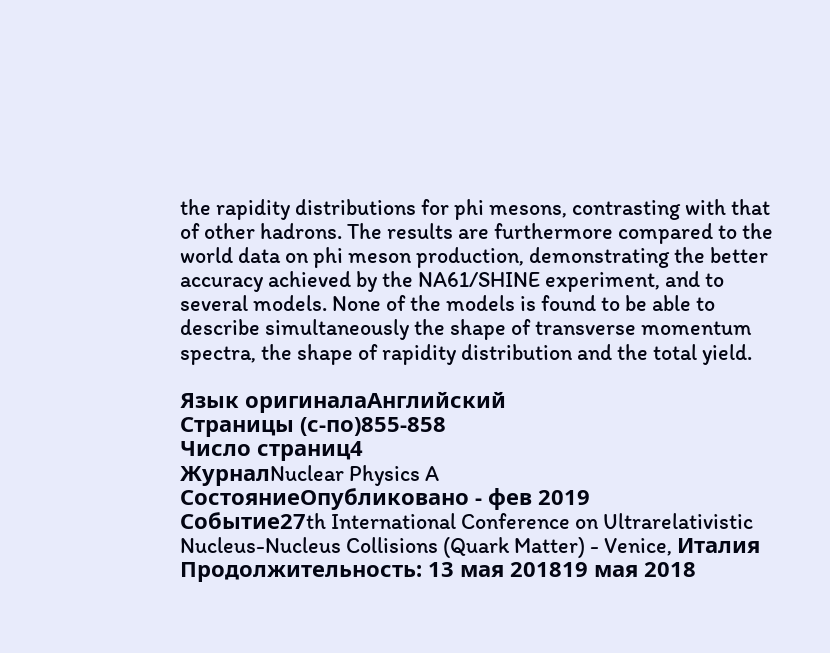the rapidity distributions for phi mesons, contrasting with that of other hadrons. The results are furthermore compared to the world data on phi meson production, demonstrating the better accuracy achieved by the NA61/SHINE experiment, and to several models. None of the models is found to be able to describe simultaneously the shape of transverse momentum spectra, the shape of rapidity distribution and the total yield.

Язык оригиналаАнглийский
Страницы (с-по)855-858
Число страниц4
ЖурналNuclear Physics A
СостояниеОпубликовано - фев 2019
Событие27th International Conference on Ultrarelativistic Nucleus-Nucleus Collisions (Quark Matter) - Venice, Италия
Продолжительность: 13 мая 201819 мая 2018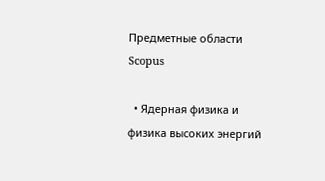Предметные области Scopus

  • Ядерная физика и физика высоких энергий